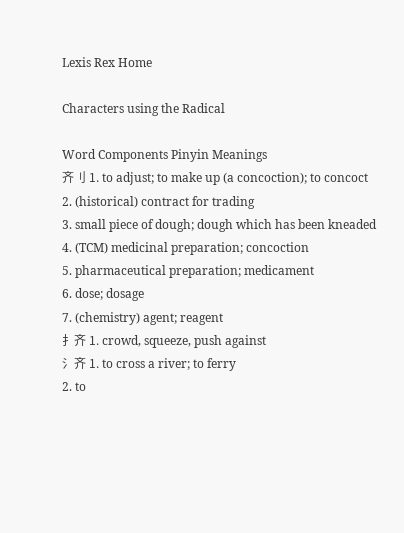Lexis Rex Home

Characters using the Radical

Word Components Pinyin Meanings
齐刂 1. to adjust; to make up (a concoction); to concoct
2. (historical) contract for trading
3. small piece of dough; dough which has been kneaded
4. (TCM) medicinal preparation; concoction
5. pharmaceutical preparation; medicament
6. dose; dosage
7. (chemistry) agent; reagent
扌齐 1. crowd, squeeze, push against
氵齐 1. to cross a river; to ferry
2. to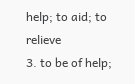help; to aid; to relieve
3. to be of help;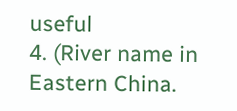useful
4. (River name in Eastern China.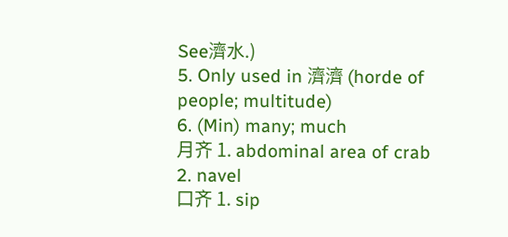See濟水.)
5. Only used in 濟濟 (horde of people; multitude)
6. (Min) many; much
月齐 1. abdominal area of crab
2. navel
口齐 1. sip